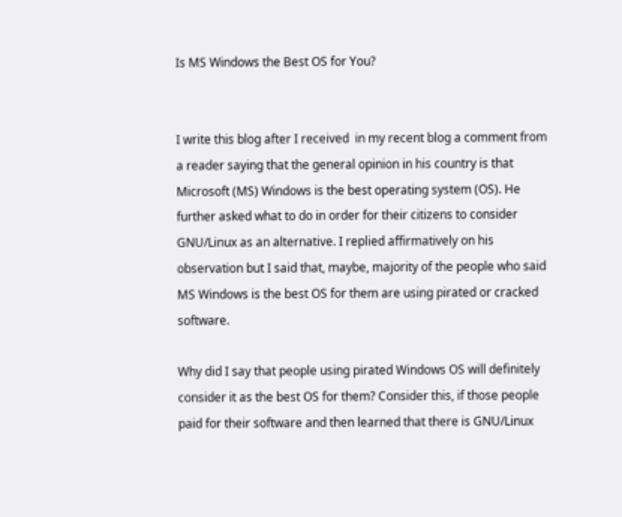Is MS Windows the Best OS for You?


I write this blog after I received  in my recent blog a comment from a reader saying that the general opinion in his country is that Microsoft (MS) Windows is the best operating system (OS). He further asked what to do in order for their citizens to consider GNU/Linux as an alternative. I replied affirmatively on his observation but I said that, maybe, majority of the people who said MS Windows is the best OS for them are using pirated or cracked software.

Why did I say that people using pirated Windows OS will definitely consider it as the best OS for them? Consider this, if those people paid for their software and then learned that there is GNU/Linux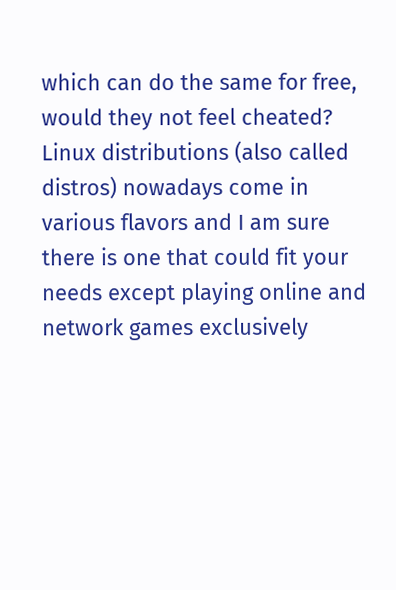which can do the same for free, would they not feel cheated? Linux distributions (also called distros) nowadays come in various flavors and I am sure there is one that could fit your needs except playing online and network games exclusively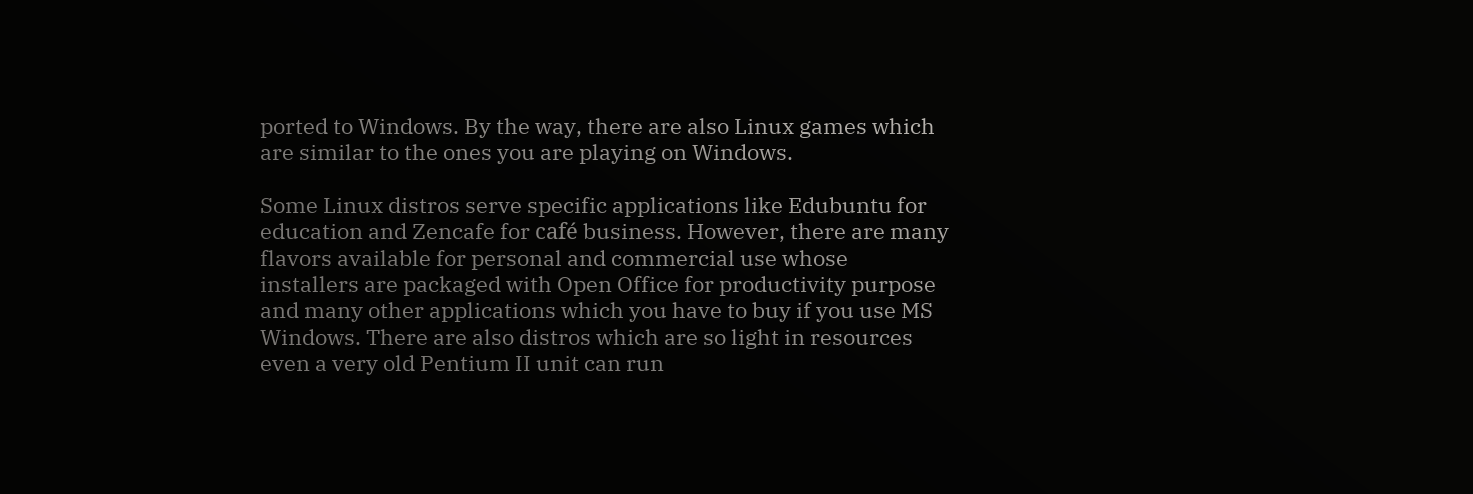ported to Windows. By the way, there are also Linux games which are similar to the ones you are playing on Windows.

Some Linux distros serve specific applications like Edubuntu for education and Zencafe for café business. However, there are many flavors available for personal and commercial use whose installers are packaged with Open Office for productivity purpose and many other applications which you have to buy if you use MS Windows. There are also distros which are so light in resources even a very old Pentium II unit can run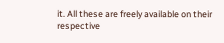it. All these are freely available on their respective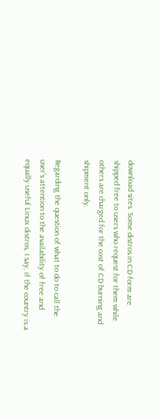download sites. Some distros in CD form are shipped free to users who request for them while others are charged for the cost of CD burning and shipment only.

Regarding the question of what to do to call the user’s attention to the availability of free and equally useful Linux distros, I say, if the country is a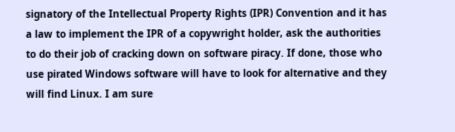signatory of the Intellectual Property Rights (IPR) Convention and it has a law to implement the IPR of a copywright holder, ask the authorities to do their job of cracking down on software piracy. If done, those who use pirated Windows software will have to look for alternative and they will find Linux. I am sure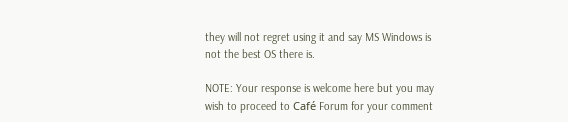they will not regret using it and say MS Windows is not the best OS there is.

NOTE: Your response is welcome here but you may wish to proceed to Café Forum for your comment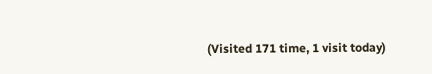(Visited 171 time, 1 visit today)